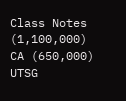Class Notes (1,100,000)
CA (650,000)
UTSG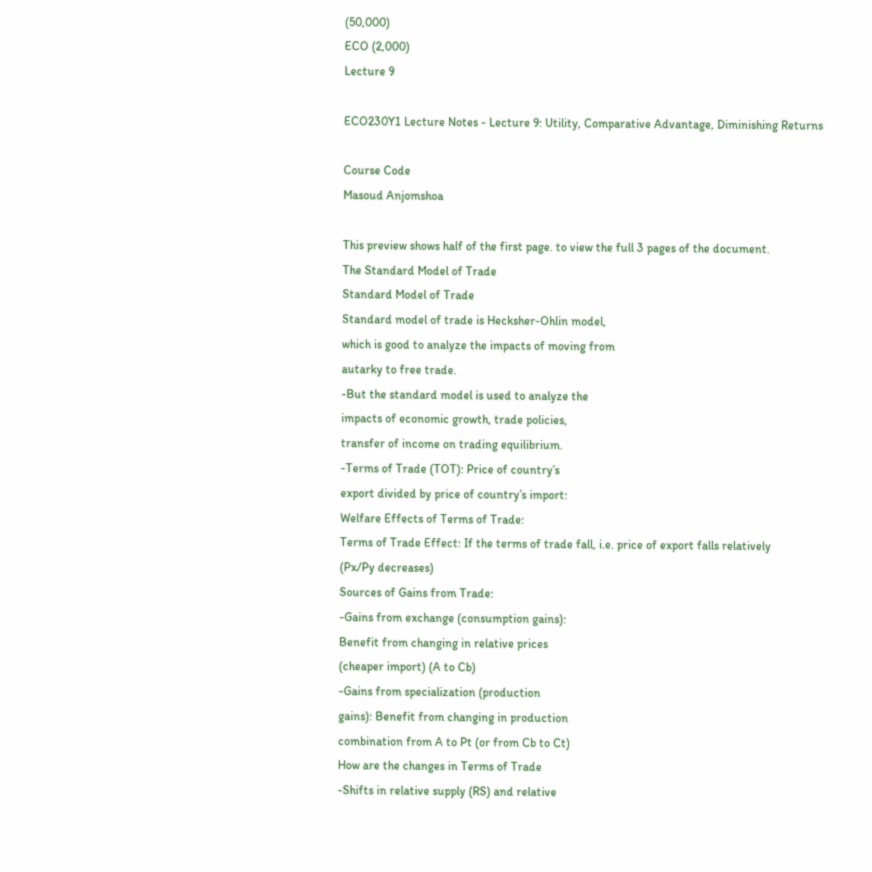(50,000)
ECO (2,000)
Lecture 9

ECO230Y1 Lecture Notes - Lecture 9: Utility, Comparative Advantage, Diminishing Returns

Course Code
Masoud Anjomshoa

This preview shows half of the first page. to view the full 3 pages of the document.
The Standard Model of Trade
Standard Model of Trade
Standard model of trade is Hecksher-Ohlin model,
which is good to analyze the impacts of moving from
autarky to free trade.
-But the standard model is used to analyze the
impacts of economic growth, trade policies,
transfer of income on trading equilibrium.
-Terms of Trade (TOT): Price of country’s
export divided by price of country’s import:
Welfare Effects of Terms of Trade:
Terms of Trade Effect: If the terms of trade fall, i.e. price of export falls relatively
(Px/Py decreases)
Sources of Gains from Trade:
-Gains from exchange (consumption gains):
Benefit from changing in relative prices
(cheaper import) (A to Cb)
-Gains from specialization (production
gains): Benefit from changing in production
combination from A to Pt (or from Cb to Ct)
How are the changes in Terms of Trade
-Shifts in relative supply (RS) and relative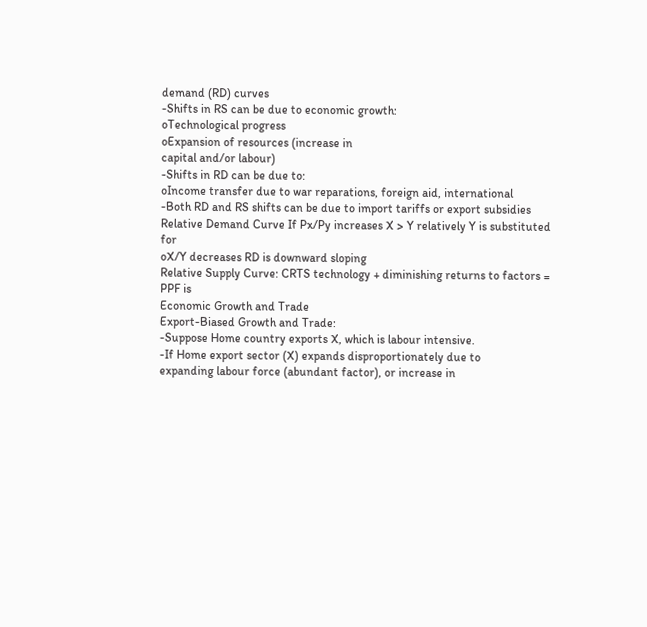demand (RD) curves
-Shifts in RS can be due to economic growth:
oTechnological progress
oExpansion of resources (increase in
capital and/or labour)
-Shifts in RD can be due to:
oIncome transfer due to war reparations, foreign aid, international
-Both RD and RS shifts can be due to import tariffs or export subsidies
Relative Demand Curve If Px/Py increases X > Y relatively Y is substituted for
oX/Y decreases RD is downward sloping
Relative Supply Curve: CRTS technology + diminishing returns to factors = PPF is
Economic Growth and Trade
Export-Biased Growth and Trade:
-Suppose Home country exports X, which is labour intensive.
-If Home export sector (X) expands disproportionately due to
expanding labour force (abundant factor), or increase in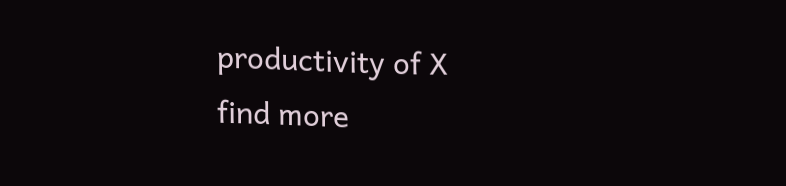productivity of X
find more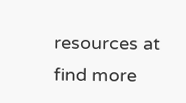resources at
find more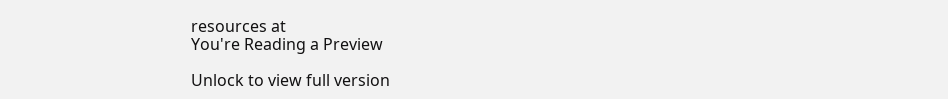resources at
You're Reading a Preview

Unlock to view full version